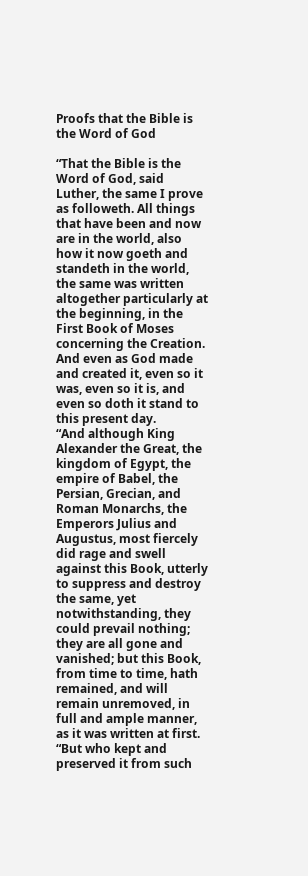Proofs that the Bible is the Word of God

“That the Bible is the Word of God, said Luther, the same I prove as followeth. All things that have been and now are in the world, also how it now goeth and standeth in the world, the same was written altogether particularly at the beginning, in the First Book of Moses concerning the Creation. And even as God made and created it, even so it was, even so it is, and even so doth it stand to this present day.
“And although King Alexander the Great, the kingdom of Egypt, the empire of Babel, the Persian, Grecian, and Roman Monarchs, the Emperors Julius and Augustus, most fiercely did rage and swell against this Book, utterly to suppress and destroy the same, yet notwithstanding, they could prevail nothing; they are all gone and vanished; but this Book, from time to time, hath remained, and will remain unremoved, in full and ample manner, as it was written at first.
“But who kept and preserved it from such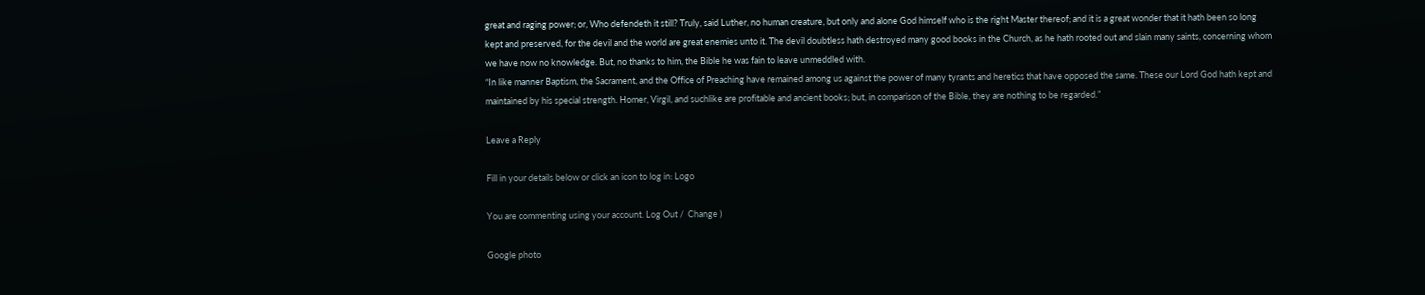great and raging power; or, Who defendeth it still? Truly, said Luther, no human creature, but only and alone God himself who is the right Master thereof; and it is a great wonder that it hath been so long kept and preserved, for the devil and the world are great enemies unto it. The devil doubtless hath destroyed many good books in the Church, as he hath rooted out and slain many saints, concerning whom we have now no knowledge. But, no thanks to him, the Bible he was fain to leave unmeddled with.
“In like manner Baptism, the Sacrament, and the Office of Preaching have remained among us against the power of many tyrants and heretics that have opposed the same. These our Lord God hath kept and maintained by his special strength. Homer, Virgil, and suchlike are profitable and ancient books; but, in comparison of the Bible, they are nothing to be regarded.”

Leave a Reply

Fill in your details below or click an icon to log in: Logo

You are commenting using your account. Log Out /  Change )

Google photo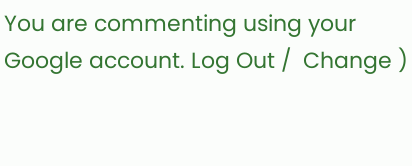You are commenting using your Google account. Log Out /  Change )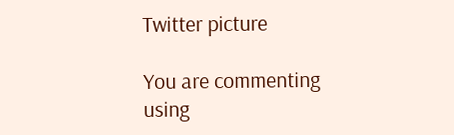Twitter picture

You are commenting using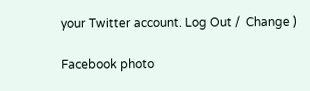your Twitter account. Log Out /  Change )

Facebook photo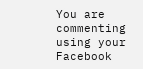You are commenting using your Facebook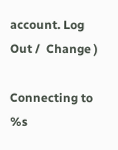account. Log Out /  Change )

Connecting to %s